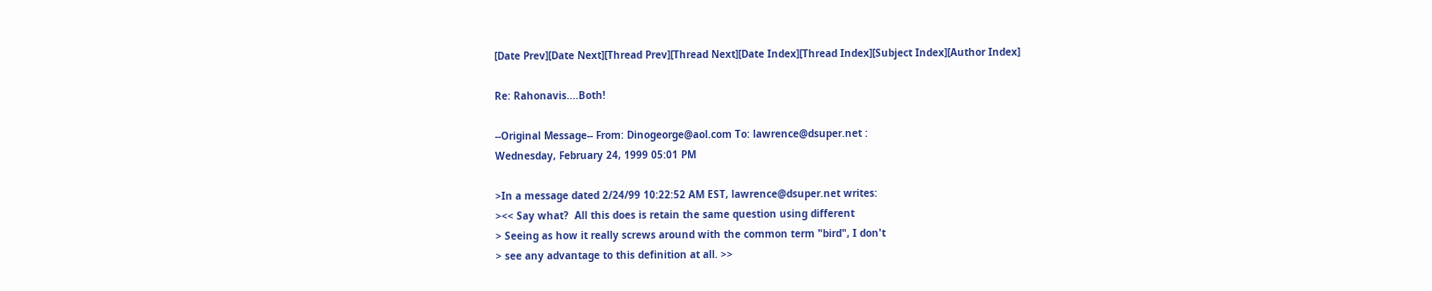[Date Prev][Date Next][Thread Prev][Thread Next][Date Index][Thread Index][Subject Index][Author Index]

Re: Rahonavis....Both!

--Original Message-- From: Dinogeorge@aol.com To: lawrence@dsuper.net :
Wednesday, February 24, 1999 05:01 PM

>In a message dated 2/24/99 10:22:52 AM EST, lawrence@dsuper.net writes:
><< Say what?  All this does is retain the same question using different
> Seeing as how it really screws around with the common term "bird", I don't
> see any advantage to this definition at all. >>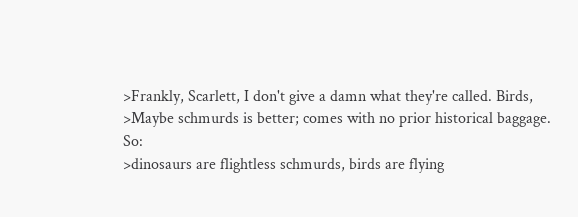>Frankly, Scarlett, I don't give a damn what they're called. Birds,
>Maybe schmurds is better; comes with no prior historical baggage. So:
>dinosaurs are flightless schmurds, birds are flying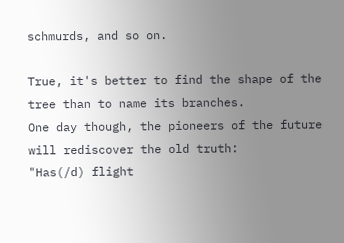schmurds, and so on.

True, it's better to find the shape of the tree than to name its branches.
One day though, the pioneers of the future will rediscover the old truth:
"Has(/d) flight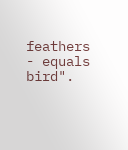feathers - equals bird".